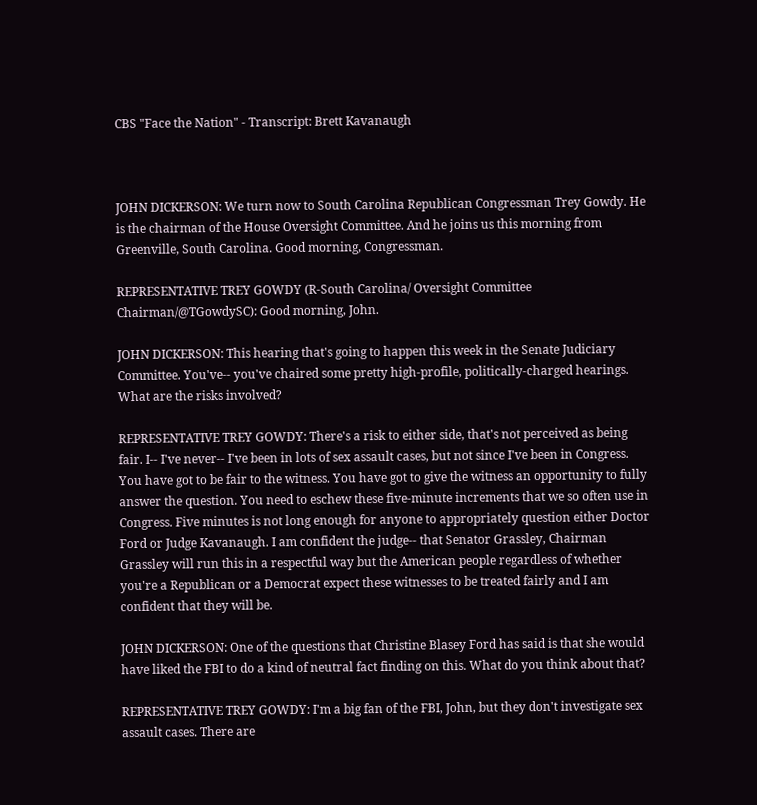CBS "Face the Nation" - Transcript: Brett Kavanaugh



JOHN DICKERSON: We turn now to South Carolina Republican Congressman Trey Gowdy. He is the chairman of the House Oversight Committee. And he joins us this morning from Greenville, South Carolina. Good morning, Congressman.

REPRESENTATIVE TREY GOWDY (R-South Carolina/ Oversight Committee Chairman/@TGowdySC): Good morning, John.

JOHN DICKERSON: This hearing that's going to happen this week in the Senate Judiciary Committee. You've-- you've chaired some pretty high-profile, politically-charged hearings. What are the risks involved?

REPRESENTATIVE TREY GOWDY: There's a risk to either side, that's not perceived as being fair. I-- I've never-- I've been in lots of sex assault cases, but not since I've been in Congress. You have got to be fair to the witness. You have got to give the witness an opportunity to fully answer the question. You need to eschew these five-minute increments that we so often use in Congress. Five minutes is not long enough for anyone to appropriately question either Doctor Ford or Judge Kavanaugh. I am confident the judge-- that Senator Grassley, Chairman Grassley will run this in a respectful way but the American people regardless of whether you're a Republican or a Democrat expect these witnesses to be treated fairly and I am confident that they will be.

JOHN DICKERSON: One of the questions that Christine Blasey Ford has said is that she would have liked the FBI to do a kind of neutral fact finding on this. What do you think about that?

REPRESENTATIVE TREY GOWDY: I'm a big fan of the FBI, John, but they don't investigate sex assault cases. There are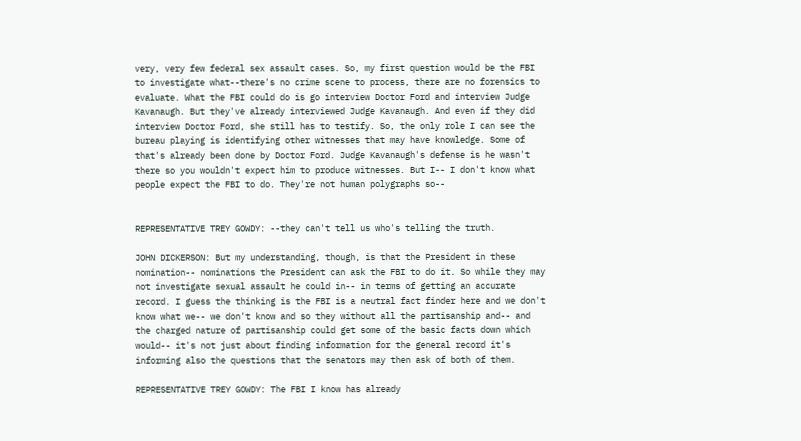very, very few federal sex assault cases. So, my first question would be the FBI to investigate what--there's no crime scene to process, there are no forensics to evaluate. What the FBI could do is go interview Doctor Ford and interview Judge Kavanaugh. But they've already interviewed Judge Kavanaugh. And even if they did interview Doctor Ford, she still has to testify. So, the only role I can see the bureau playing is identifying other witnesses that may have knowledge. Some of that's already been done by Doctor Ford. Judge Kavanaugh's defense is he wasn't there so you wouldn't expect him to produce witnesses. But I-- I don't know what people expect the FBI to do. They're not human polygraphs so--


REPRESENTATIVE TREY GOWDY: --they can't tell us who's telling the truth.

JOHN DICKERSON: But my understanding, though, is that the President in these nomination-- nominations the President can ask the FBI to do it. So while they may not investigate sexual assault he could in-- in terms of getting an accurate record. I guess the thinking is the FBI is a neutral fact finder here and we don't know what we-- we don't know and so they without all the partisanship and-- and the charged nature of partisanship could get some of the basic facts down which would-- it's not just about finding information for the general record it's informing also the questions that the senators may then ask of both of them.

REPRESENTATIVE TREY GOWDY: The FBI I know has already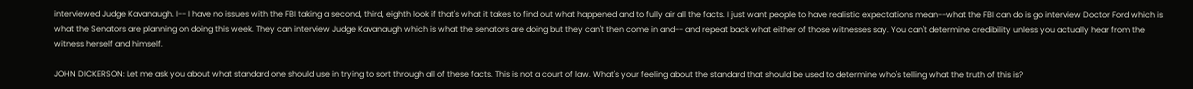interviewed Judge Kavanaugh. I-- I have no issues with the FBI taking a second, third, eighth look if that's what it takes to find out what happened and to fully air all the facts. I just want people to have realistic expectations mean--what the FBI can do is go interview Doctor Ford which is what the Senators are planning on doing this week. They can interview Judge Kavanaugh which is what the senators are doing but they can't then come in and-- and repeat back what either of those witnesses say. You can't determine credibility unless you actually hear from the witness herself and himself.

JOHN DICKERSON: Let me ask you about what standard one should use in trying to sort through all of these facts. This is not a court of law. What's your feeling about the standard that should be used to determine who's telling what the truth of this is?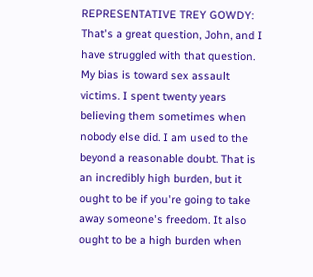REPRESENTATIVE TREY GOWDY: That's a great question, John, and I have struggled with that question. My bias is toward sex assault victims. I spent twenty years believing them sometimes when nobody else did. I am used to the beyond a reasonable doubt. That is an incredibly high burden, but it ought to be if you're going to take away someone's freedom. It also ought to be a high burden when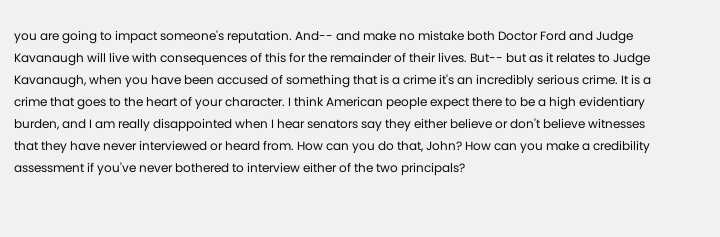you are going to impact someone's reputation. And-- and make no mistake both Doctor Ford and Judge Kavanaugh will live with consequences of this for the remainder of their lives. But-- but as it relates to Judge Kavanaugh, when you have been accused of something that is a crime it's an incredibly serious crime. It is a crime that goes to the heart of your character. I think American people expect there to be a high evidentiary burden, and I am really disappointed when I hear senators say they either believe or don't believe witnesses that they have never interviewed or heard from. How can you do that, John? How can you make a credibility assessment if you've never bothered to interview either of the two principals?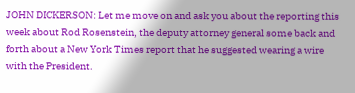JOHN DICKERSON: Let me move on and ask you about the reporting this week about Rod Rosenstein, the deputy attorney general some back and forth about a New York Times report that he suggested wearing a wire with the President.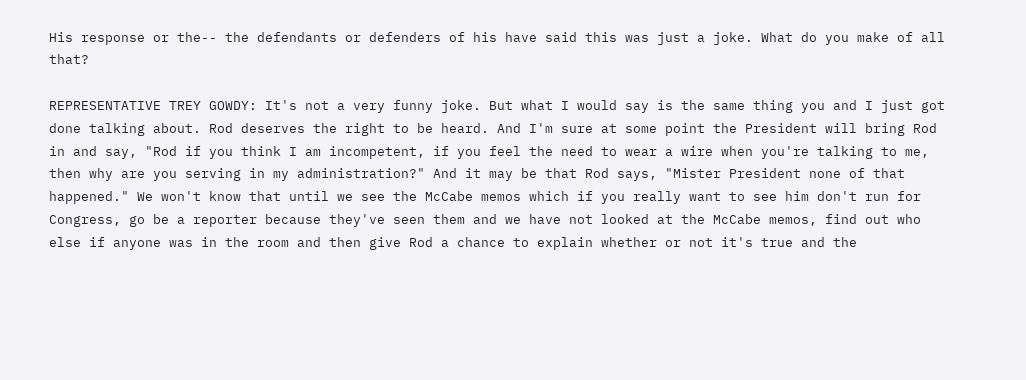His response or the-- the defendants or defenders of his have said this was just a joke. What do you make of all that?

REPRESENTATIVE TREY GOWDY: It's not a very funny joke. But what I would say is the same thing you and I just got done talking about. Rod deserves the right to be heard. And I'm sure at some point the President will bring Rod in and say, "Rod if you think I am incompetent, if you feel the need to wear a wire when you're talking to me, then why are you serving in my administration?" And it may be that Rod says, "Mister President none of that happened." We won't know that until we see the McCabe memos which if you really want to see him don't run for Congress, go be a reporter because they've seen them and we have not looked at the McCabe memos, find out who else if anyone was in the room and then give Rod a chance to explain whether or not it's true and the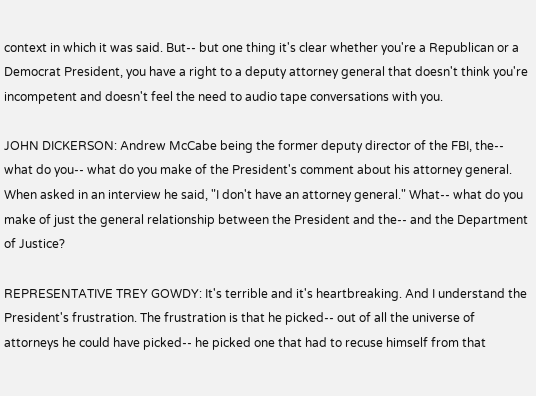context in which it was said. But-- but one thing it's clear whether you're a Republican or a Democrat President, you have a right to a deputy attorney general that doesn't think you're incompetent and doesn't feel the need to audio tape conversations with you.

JOHN DICKERSON: Andrew McCabe being the former deputy director of the FBI, the-- what do you-- what do you make of the President's comment about his attorney general. When asked in an interview he said, "I don't have an attorney general." What-- what do you make of just the general relationship between the President and the-- and the Department of Justice?

REPRESENTATIVE TREY GOWDY: It's terrible and it's heartbreaking. And I understand the President's frustration. The frustration is that he picked-- out of all the universe of attorneys he could have picked-- he picked one that had to recuse himself from that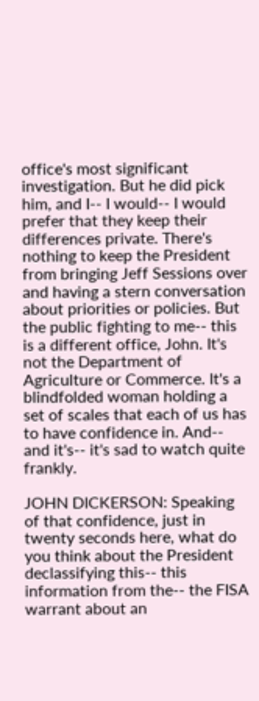office's most significant investigation. But he did pick him, and I-- I would-- I would prefer that they keep their differences private. There's nothing to keep the President from bringing Jeff Sessions over and having a stern conversation about priorities or policies. But the public fighting to me-- this is a different office, John. It's not the Department of Agriculture or Commerce. It's a blindfolded woman holding a set of scales that each of us has to have confidence in. And-- and it's-- it's sad to watch quite frankly.

JOHN DICKERSON: Speaking of that confidence, just in twenty seconds here, what do you think about the President declassifying this-- this information from the-- the FISA warrant about an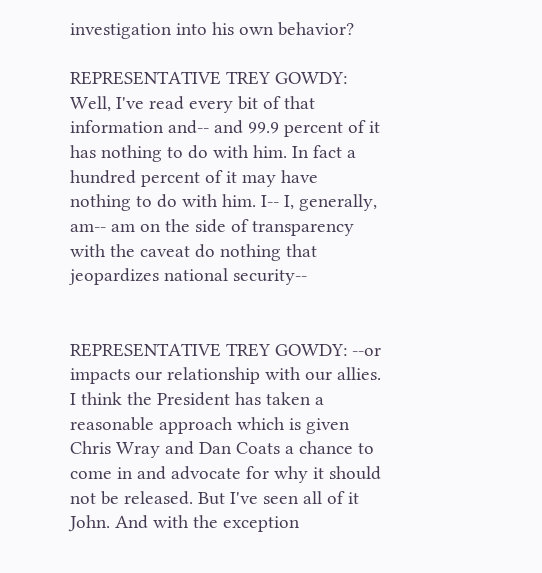investigation into his own behavior?

REPRESENTATIVE TREY GOWDY: Well, I've read every bit of that information and-- and 99.9 percent of it has nothing to do with him. In fact a hundred percent of it may have nothing to do with him. I-- I, generally, am-- am on the side of transparency with the caveat do nothing that jeopardizes national security--


REPRESENTATIVE TREY GOWDY: --or impacts our relationship with our allies. I think the President has taken a reasonable approach which is given Chris Wray and Dan Coats a chance to come in and advocate for why it should not be released. But I've seen all of it John. And with the exception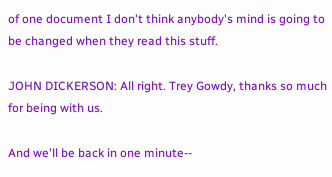of one document I don't think anybody's mind is going to be changed when they read this stuff.

JOHN DICKERSON: All right. Trey Gowdy, thanks so much for being with us.

And we'll be back in one minute--